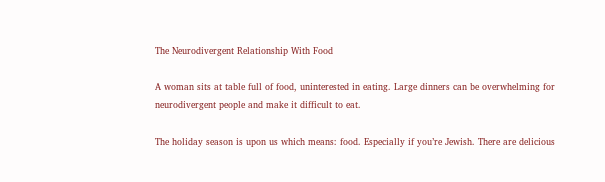The Neurodivergent Relationship With Food

A woman sits at table full of food, uninterested in eating. Large dinners can be overwhelming for neurodivergent people and make it difficult to eat.

The holiday season is upon us which means: food. Especially if you’re Jewish. There are delicious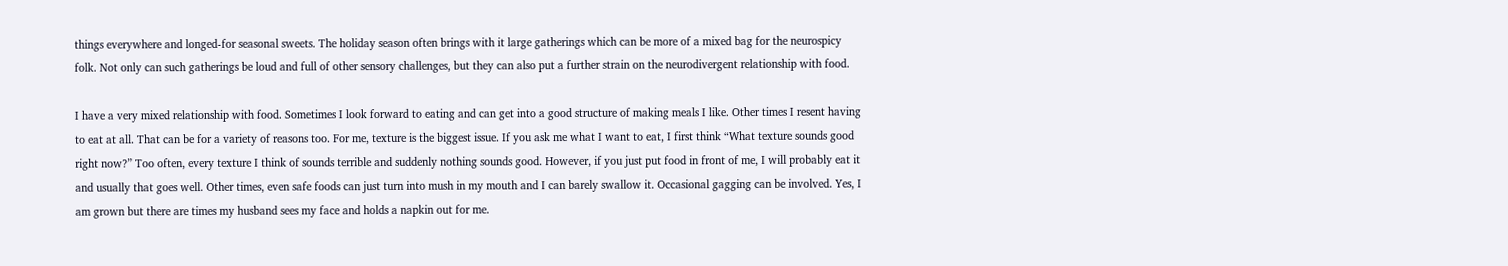things everywhere and longed-for seasonal sweets. The holiday season often brings with it large gatherings which can be more of a mixed bag for the neurospicy folk. Not only can such gatherings be loud and full of other sensory challenges, but they can also put a further strain on the neurodivergent relationship with food.

I have a very mixed relationship with food. Sometimes I look forward to eating and can get into a good structure of making meals I like. Other times I resent having to eat at all. That can be for a variety of reasons too. For me, texture is the biggest issue. If you ask me what I want to eat, I first think “What texture sounds good right now?” Too often, every texture I think of sounds terrible and suddenly nothing sounds good. However, if you just put food in front of me, I will probably eat it and usually that goes well. Other times, even safe foods can just turn into mush in my mouth and I can barely swallow it. Occasional gagging can be involved. Yes, I am grown but there are times my husband sees my face and holds a napkin out for me.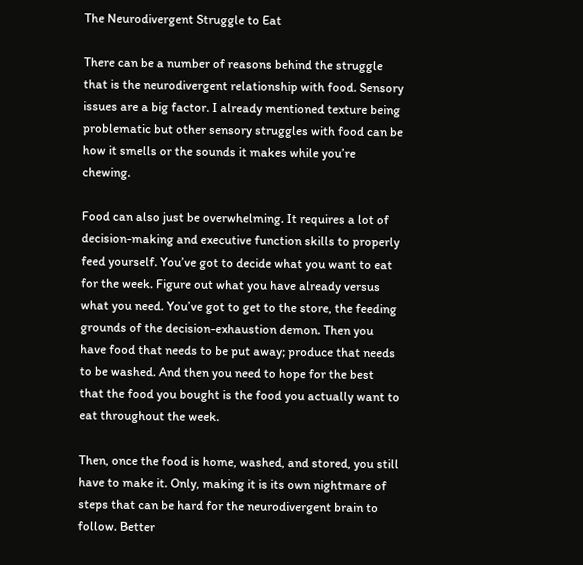The Neurodivergent Struggle to Eat

There can be a number of reasons behind the struggle that is the neurodivergent relationship with food. Sensory issues are a big factor. I already mentioned texture being problematic but other sensory struggles with food can be how it smells or the sounds it makes while you’re chewing.

Food can also just be overwhelming. It requires a lot of decision-making and executive function skills to properly feed yourself. You’ve got to decide what you want to eat for the week. Figure out what you have already versus what you need. You’ve got to get to the store, the feeding grounds of the decision-exhaustion demon. Then you have food that needs to be put away; produce that needs to be washed. And then you need to hope for the best that the food you bought is the food you actually want to eat throughout the week.

Then, once the food is home, washed, and stored, you still have to make it. Only, making it is its own nightmare of steps that can be hard for the neurodivergent brain to follow. Better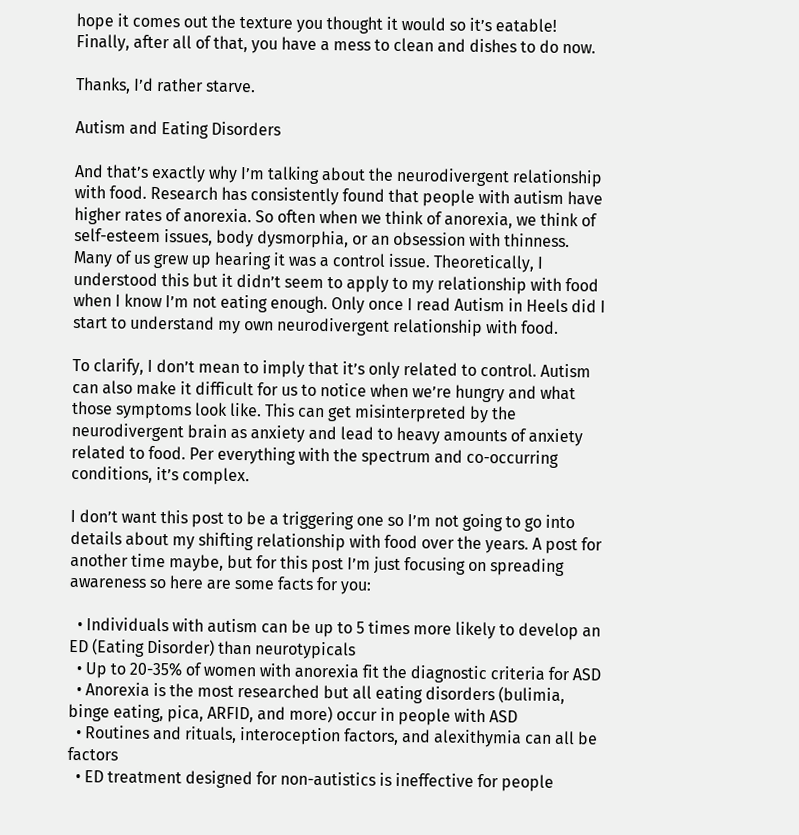hope it comes out the texture you thought it would so it’s eatable! Finally, after all of that, you have a mess to clean and dishes to do now.

Thanks, I’d rather starve.

Autism and Eating Disorders

And that’s exactly why I’m talking about the neurodivergent relationship with food. Research has consistently found that people with autism have higher rates of anorexia. So often when we think of anorexia, we think of self-esteem issues, body dysmorphia, or an obsession with thinness. Many of us grew up hearing it was a control issue. Theoretically, I understood this but it didn’t seem to apply to my relationship with food when I know I’m not eating enough. Only once I read Autism in Heels did I start to understand my own neurodivergent relationship with food.

To clarify, I don’t mean to imply that it’s only related to control. Autism can also make it difficult for us to notice when we’re hungry and what those symptoms look like. This can get misinterpreted by the neurodivergent brain as anxiety and lead to heavy amounts of anxiety related to food. Per everything with the spectrum and co-occurring conditions, it’s complex.

I don’t want this post to be a triggering one so I’m not going to go into details about my shifting relationship with food over the years. A post for another time maybe, but for this post I’m just focusing on spreading awareness so here are some facts for you:

  • Individuals with autism can be up to 5 times more likely to develop an ED (Eating Disorder) than neurotypicals
  • Up to 20-35% of women with anorexia fit the diagnostic criteria for ASD
  • Anorexia is the most researched but all eating disorders (bulimia, binge eating, pica, ARFID, and more) occur in people with ASD
  • Routines and rituals, interoception factors, and alexithymia can all be factors
  • ED treatment designed for non-autistics is ineffective for people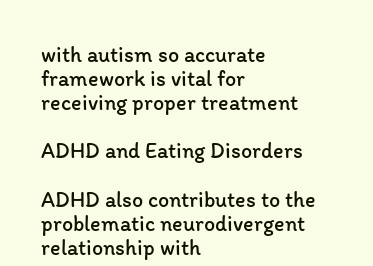with autism so accurate framework is vital for receiving proper treatment

ADHD and Eating Disorders

ADHD also contributes to the problematic neurodivergent relationship with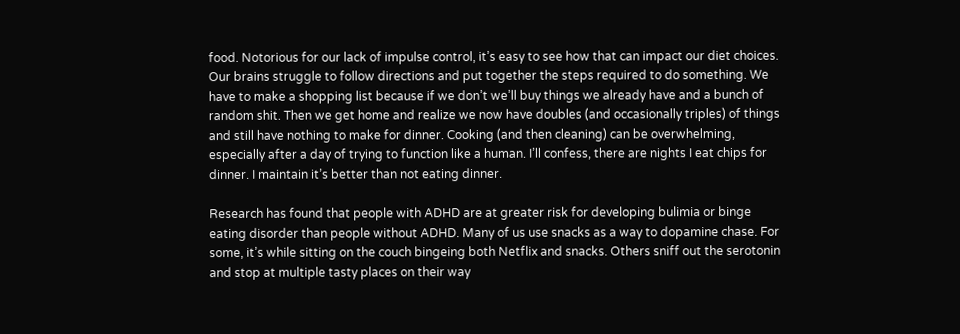food. Notorious for our lack of impulse control, it’s easy to see how that can impact our diet choices. Our brains struggle to follow directions and put together the steps required to do something. We have to make a shopping list because if we don’t we’ll buy things we already have and a bunch of random shit. Then we get home and realize we now have doubles (and occasionally triples) of things and still have nothing to make for dinner. Cooking (and then cleaning) can be overwhelming, especially after a day of trying to function like a human. I’ll confess, there are nights I eat chips for dinner. I maintain it’s better than not eating dinner.

Research has found that people with ADHD are at greater risk for developing bulimia or binge eating disorder than people without ADHD. Many of us use snacks as a way to dopamine chase. For some, it’s while sitting on the couch bingeing both Netflix and snacks. Others sniff out the serotonin and stop at multiple tasty places on their way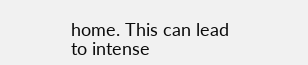home. This can lead to intense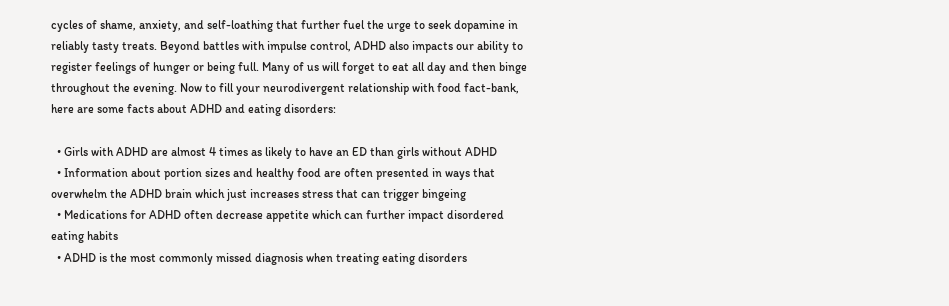cycles of shame, anxiety, and self-loathing that further fuel the urge to seek dopamine in reliably tasty treats. Beyond battles with impulse control, ADHD also impacts our ability to register feelings of hunger or being full. Many of us will forget to eat all day and then binge throughout the evening. Now to fill your neurodivergent relationship with food fact-bank, here are some facts about ADHD and eating disorders:

  • Girls with ADHD are almost 4 times as likely to have an ED than girls without ADHD
  • Information about portion sizes and healthy food are often presented in ways that overwhelm the ADHD brain which just increases stress that can trigger bingeing
  • Medications for ADHD often decrease appetite which can further impact disordered eating habits
  • ADHD is the most commonly missed diagnosis when treating eating disorders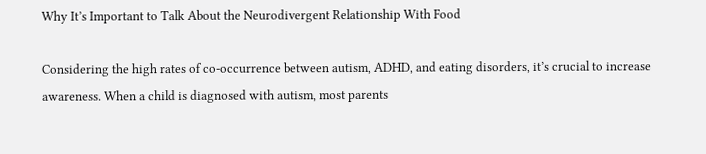Why It’s Important to Talk About the Neurodivergent Relationship With Food

Considering the high rates of co-occurrence between autism, ADHD, and eating disorders, it’s crucial to increase awareness. When a child is diagnosed with autism, most parents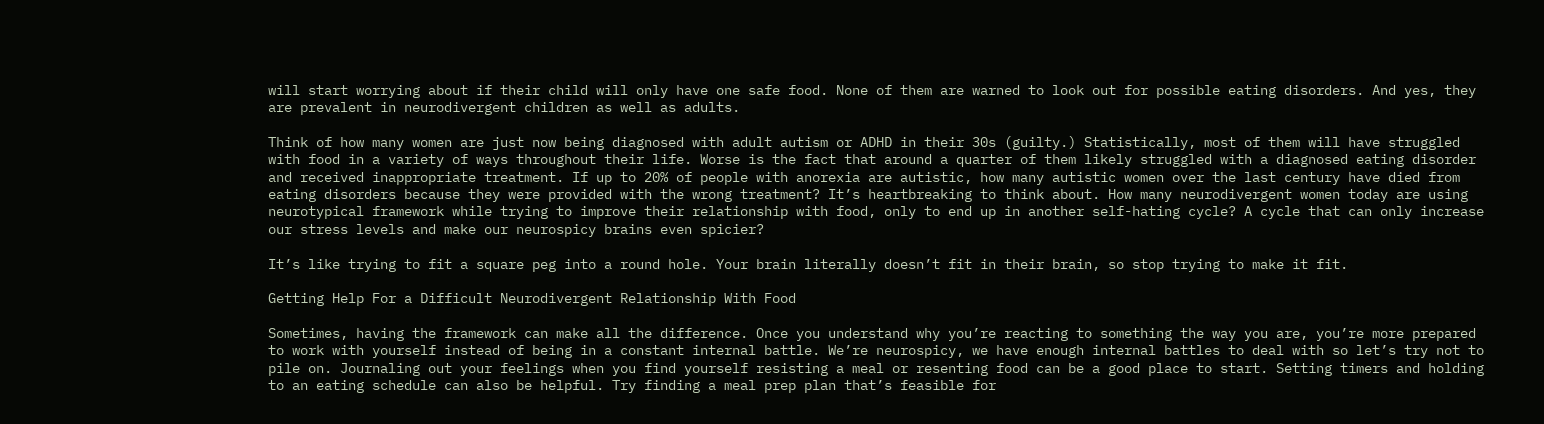will start worrying about if their child will only have one safe food. None of them are warned to look out for possible eating disorders. And yes, they are prevalent in neurodivergent children as well as adults.

Think of how many women are just now being diagnosed with adult autism or ADHD in their 30s (guilty.) Statistically, most of them will have struggled with food in a variety of ways throughout their life. Worse is the fact that around a quarter of them likely struggled with a diagnosed eating disorder and received inappropriate treatment. If up to 20% of people with anorexia are autistic, how many autistic women over the last century have died from eating disorders because they were provided with the wrong treatment? It’s heartbreaking to think about. How many neurodivergent women today are using neurotypical framework while trying to improve their relationship with food, only to end up in another self-hating cycle? A cycle that can only increase our stress levels and make our neurospicy brains even spicier?

It’s like trying to fit a square peg into a round hole. Your brain literally doesn’t fit in their brain, so stop trying to make it fit.

Getting Help For a Difficult Neurodivergent Relationship With Food

Sometimes, having the framework can make all the difference. Once you understand why you’re reacting to something the way you are, you’re more prepared to work with yourself instead of being in a constant internal battle. We’re neurospicy, we have enough internal battles to deal with so let’s try not to pile on. Journaling out your feelings when you find yourself resisting a meal or resenting food can be a good place to start. Setting timers and holding to an eating schedule can also be helpful. Try finding a meal prep plan that’s feasible for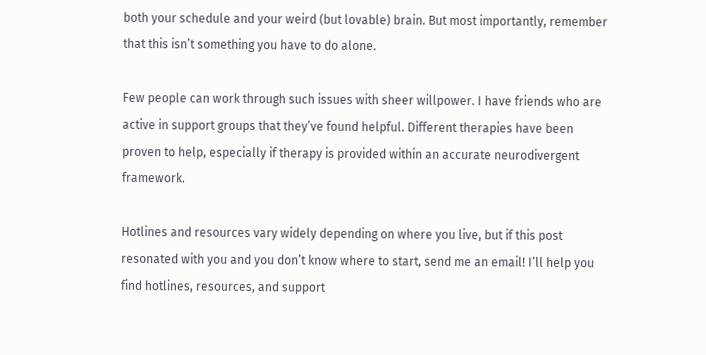both your schedule and your weird (but lovable) brain. But most importantly, remember that this isn’t something you have to do alone.

Few people can work through such issues with sheer willpower. I have friends who are active in support groups that they’ve found helpful. Different therapies have been proven to help, especially if therapy is provided within an accurate neurodivergent framework.

Hotlines and resources vary widely depending on where you live, but if this post resonated with you and you don’t know where to start, send me an email! I’ll help you find hotlines, resources, and support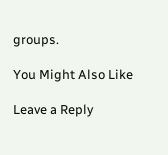groups.

You Might Also Like

Leave a Reply